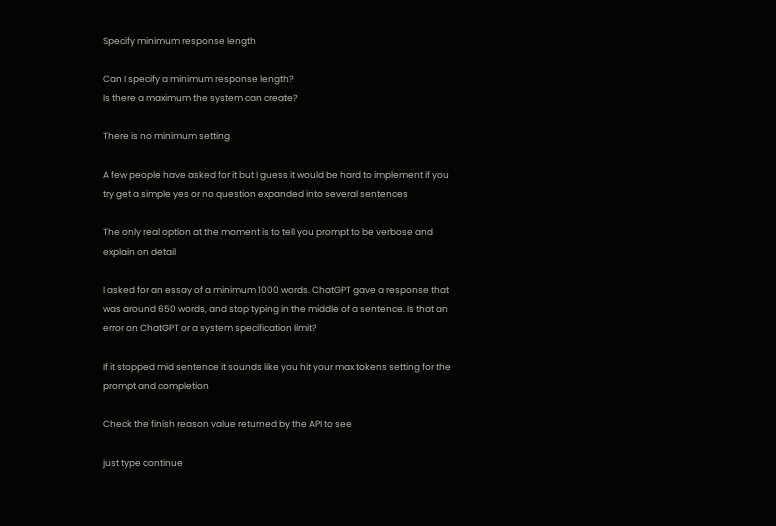Specify minimum response length

Can I specify a minimum response length?
Is there a maximum the system can create?

There is no minimum setting

A few people have asked for it but I guess it would be hard to implement if you try get a simple yes or no question expanded into several sentences

The only real option at the moment is to tell you prompt to be verbose and explain on detail

I asked for an essay of a minimum 1000 words. ChatGPT gave a response that was around 650 words, and stop typing in the middle of a sentence. Is that an error on ChatGPT or a system specification limit?

If it stopped mid sentence it sounds like you hit your max tokens setting for the prompt and completion

Check the finish reason value returned by the API to see

just type continue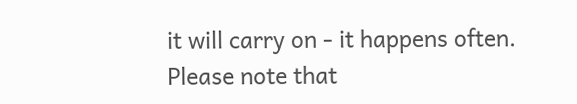it will carry on - it happens often. Please note that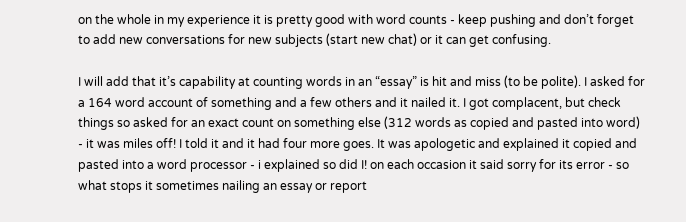on the whole in my experience it is pretty good with word counts - keep pushing and don’t forget to add new conversations for new subjects (start new chat) or it can get confusing.

I will add that it’s capability at counting words in an “essay” is hit and miss (to be polite). I asked for a 164 word account of something and a few others and it nailed it. I got complacent, but check things so asked for an exact count on something else (312 words as copied and pasted into word) - it was miles off! I told it and it had four more goes. It was apologetic and explained it copied and pasted into a word processor - i explained so did I! on each occasion it said sorry for its error - so what stops it sometimes nailing an essay or report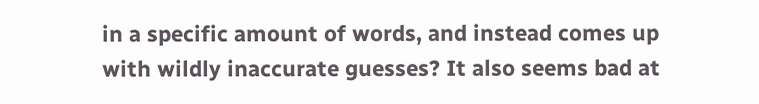in a specific amount of words, and instead comes up with wildly inaccurate guesses? It also seems bad at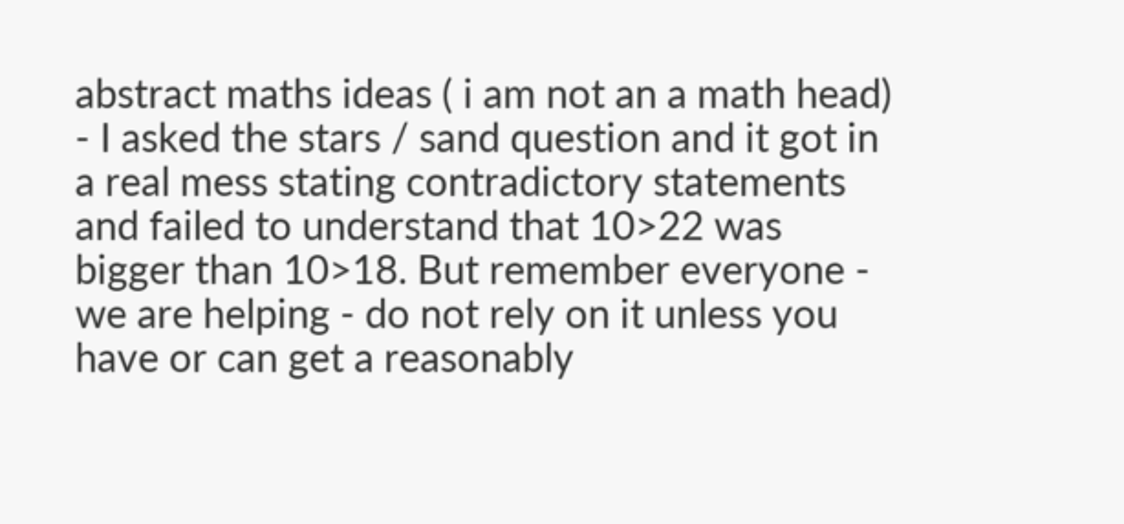abstract maths ideas ( i am not an a math head) - I asked the stars / sand question and it got in a real mess stating contradictory statements and failed to understand that 10>22 was bigger than 10>18. But remember everyone - we are helping - do not rely on it unless you have or can get a reasonably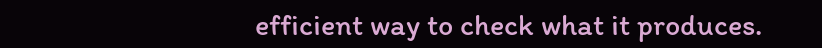efficient way to check what it produces.